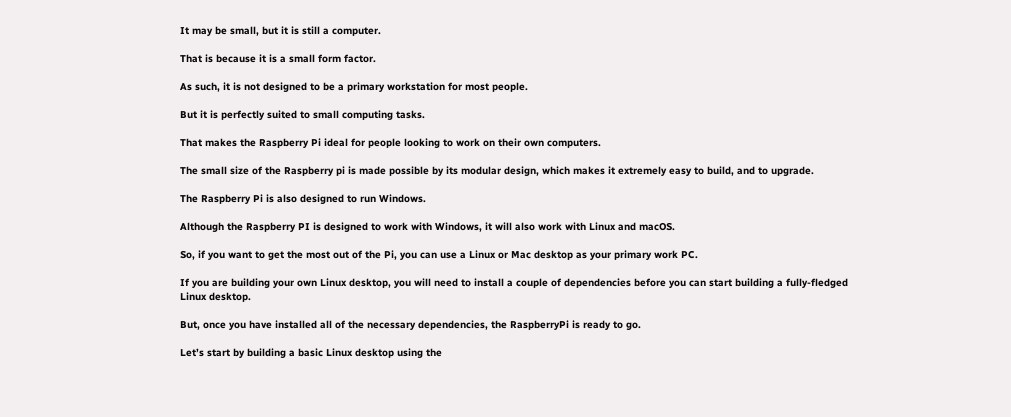It may be small, but it is still a computer.

That is because it is a small form factor.

As such, it is not designed to be a primary workstation for most people.

But it is perfectly suited to small computing tasks.

That makes the Raspberry Pi ideal for people looking to work on their own computers.

The small size of the Raspberry pi is made possible by its modular design, which makes it extremely easy to build, and to upgrade.

The Raspberry Pi is also designed to run Windows.

Although the Raspberry PI is designed to work with Windows, it will also work with Linux and macOS.

So, if you want to get the most out of the Pi, you can use a Linux or Mac desktop as your primary work PC.

If you are building your own Linux desktop, you will need to install a couple of dependencies before you can start building a fully-fledged Linux desktop.

But, once you have installed all of the necessary dependencies, the RaspberryPi is ready to go.

Let’s start by building a basic Linux desktop using the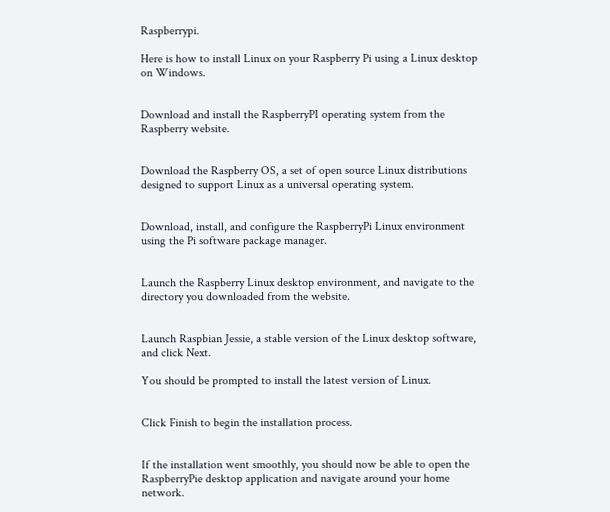Raspberrypi.

Here is how to install Linux on your Raspberry Pi using a Linux desktop on Windows.


Download and install the RaspberryPI operating system from the Raspberry website.


Download the Raspberry OS, a set of open source Linux distributions designed to support Linux as a universal operating system.


Download, install, and configure the RaspberryPi Linux environment using the Pi software package manager.


Launch the Raspberry Linux desktop environment, and navigate to the directory you downloaded from the website.


Launch Raspbian Jessie, a stable version of the Linux desktop software, and click Next.

You should be prompted to install the latest version of Linux.


Click Finish to begin the installation process.


If the installation went smoothly, you should now be able to open the RaspberryPie desktop application and navigate around your home network.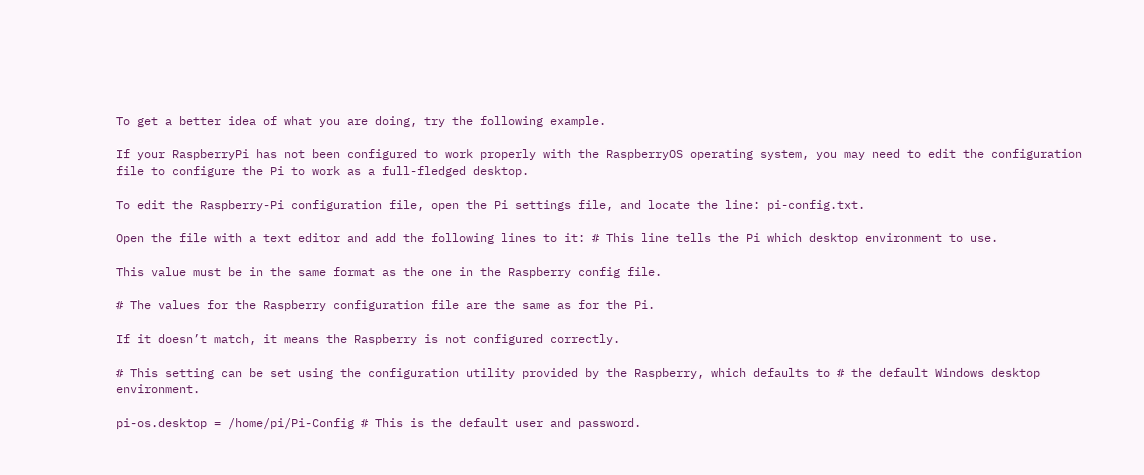To get a better idea of what you are doing, try the following example.

If your RaspberryPi has not been configured to work properly with the RaspberryOS operating system, you may need to edit the configuration file to configure the Pi to work as a full-fledged desktop.

To edit the Raspberry-Pi configuration file, open the Pi settings file, and locate the line: pi-config.txt.

Open the file with a text editor and add the following lines to it: # This line tells the Pi which desktop environment to use.

This value must be in the same format as the one in the Raspberry config file.

# The values for the Raspberry configuration file are the same as for the Pi.

If it doesn’t match, it means the Raspberry is not configured correctly.

# This setting can be set using the configuration utility provided by the Raspberry, which defaults to # the default Windows desktop environment.

pi-os.desktop = /home/pi/Pi-Config # This is the default user and password.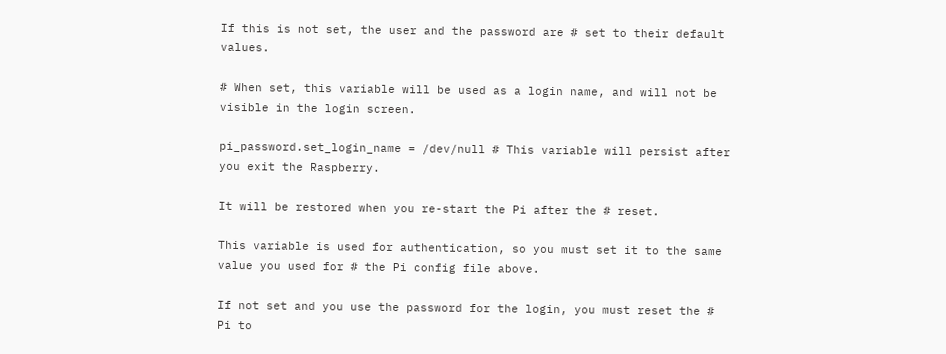If this is not set, the user and the password are # set to their default values.

# When set, this variable will be used as a login name, and will not be visible in the login screen.

pi_password.set_login_name = /dev/null # This variable will persist after you exit the Raspberry.

It will be restored when you re-start the Pi after the # reset.

This variable is used for authentication, so you must set it to the same value you used for # the Pi config file above.

If not set and you use the password for the login, you must reset the # Pi to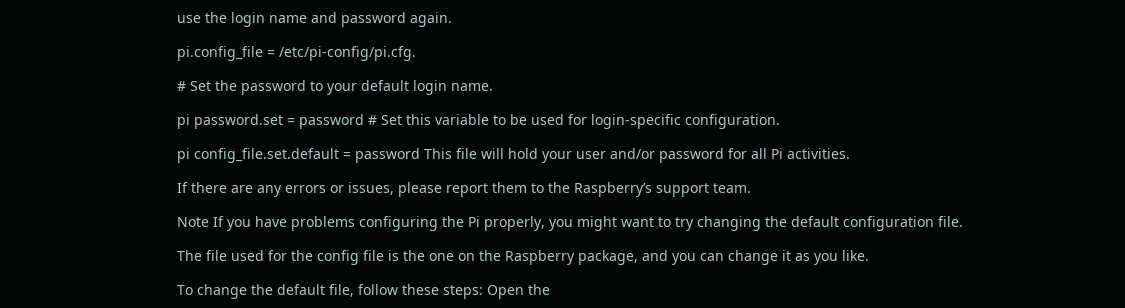use the login name and password again.

pi.config_file = /etc/pi-config/pi.cfg.

# Set the password to your default login name.

pi password.set = password # Set this variable to be used for login-specific configuration.

pi config_file.set.default = password This file will hold your user and/or password for all Pi activities.

If there are any errors or issues, please report them to the Raspberry’s support team.

Note If you have problems configuring the Pi properly, you might want to try changing the default configuration file.

The file used for the config file is the one on the Raspberry package, and you can change it as you like.

To change the default file, follow these steps: Open the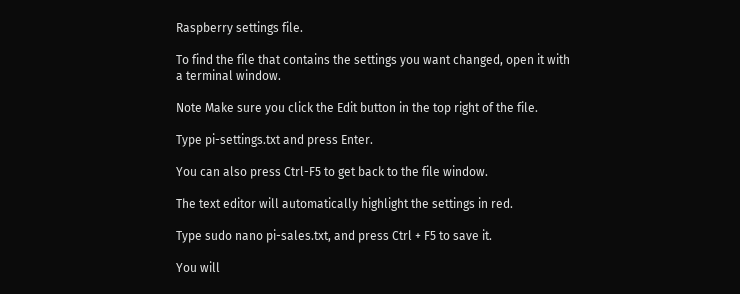Raspberry settings file.

To find the file that contains the settings you want changed, open it with a terminal window.

Note Make sure you click the Edit button in the top right of the file.

Type pi-settings.txt and press Enter.

You can also press Ctrl-F5 to get back to the file window.

The text editor will automatically highlight the settings in red.

Type sudo nano pi-sales.txt, and press Ctrl + F5 to save it.

You will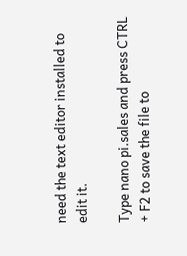need the text editor installed to edit it.

Type nano pi.sales and press CTRL + F2 to save the file to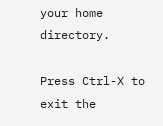your home directory.

Press Ctrl-X to exit the